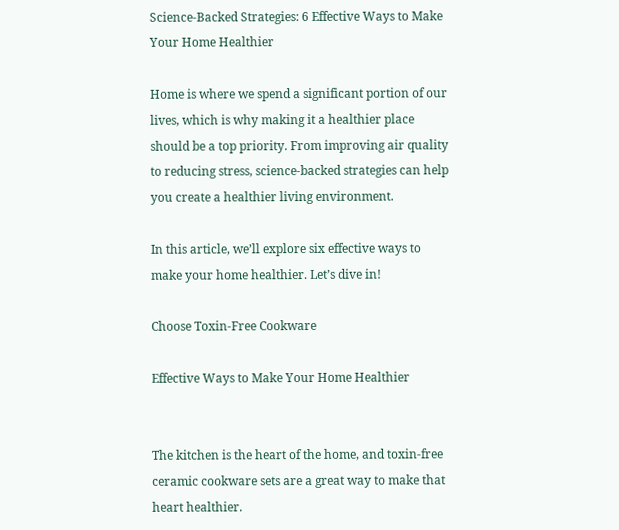Science-Backed Strategies: 6 Effective Ways to Make Your Home Healthier

Home is where we spend a significant portion of our lives, which is why making it a healthier place should be a top priority. From improving air quality to reducing stress, science-backed strategies can help you create a healthier living environment.

In this article, we’ll explore six effective ways to make your home healthier. Let’s dive in!

Choose Toxin-Free Cookware

Effective Ways to Make Your Home Healthier


The kitchen is the heart of the home, and toxin-free ceramic cookware sets are a great way to make that heart healthier.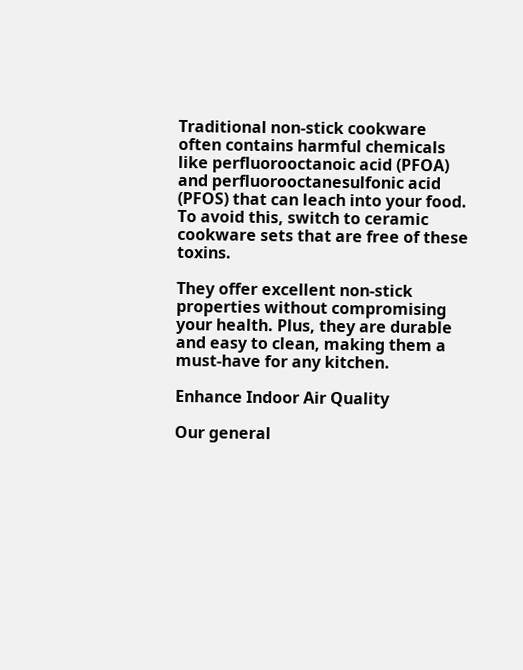Traditional non-stick cookware often contains harmful chemicals like perfluorooctanoic acid (PFOA) and perfluorooctanesulfonic acid (PFOS) that can leach into your food. To avoid this, switch to ceramic cookware sets that are free of these toxins.

They offer excellent non-stick properties without compromising your health. Plus, they are durable and easy to clean, making them a must-have for any kitchen.

Enhance Indoor Air Quality

Our general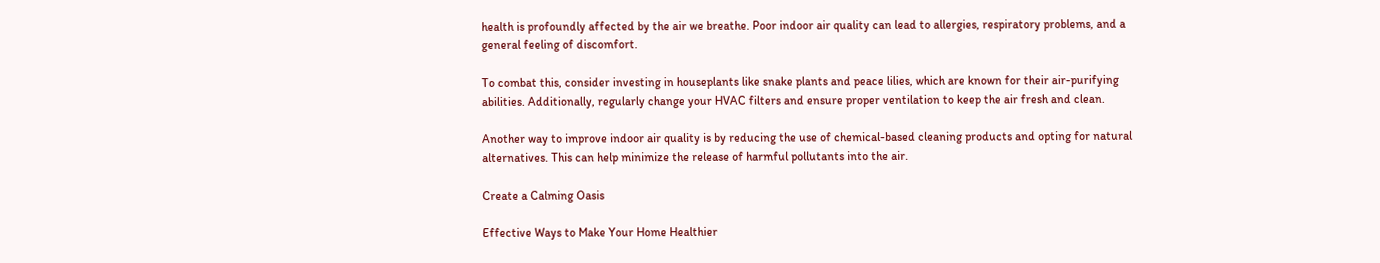health is profoundly affected by the air we breathe. Poor indoor air quality can lead to allergies, respiratory problems, and a general feeling of discomfort.

To combat this, consider investing in houseplants like snake plants and peace lilies, which are known for their air-purifying abilities. Additionally, regularly change your HVAC filters and ensure proper ventilation to keep the air fresh and clean.

Another way to improve indoor air quality is by reducing the use of chemical-based cleaning products and opting for natural alternatives. This can help minimize the release of harmful pollutants into the air.

Create a Calming Oasis

Effective Ways to Make Your Home Healthier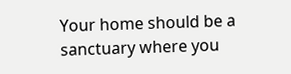Your home should be a sanctuary where you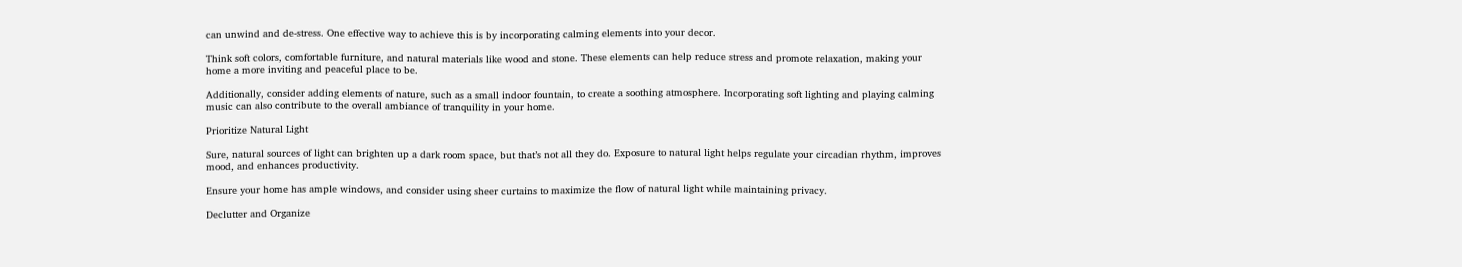can unwind and de-stress. One effective way to achieve this is by incorporating calming elements into your decor.

Think soft colors, comfortable furniture, and natural materials like wood and stone. These elements can help reduce stress and promote relaxation, making your home a more inviting and peaceful place to be.

Additionally, consider adding elements of nature, such as a small indoor fountain, to create a soothing atmosphere. Incorporating soft lighting and playing calming music can also contribute to the overall ambiance of tranquility in your home.

Prioritize Natural Light

Sure, natural sources of light can brighten up a dark room space, but that’s not all they do. Exposure to natural light helps regulate your circadian rhythm, improves mood, and enhances productivity.

Ensure your home has ample windows, and consider using sheer curtains to maximize the flow of natural light while maintaining privacy.

Declutter and Organize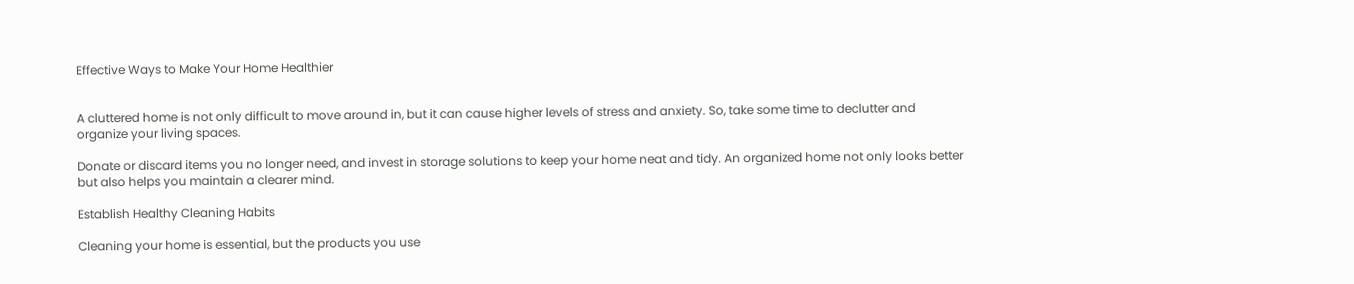Effective Ways to Make Your Home Healthier


A cluttered home is not only difficult to move around in, but it can cause higher levels of stress and anxiety. So, take some time to declutter and organize your living spaces.

Donate or discard items you no longer need, and invest in storage solutions to keep your home neat and tidy. An organized home not only looks better but also helps you maintain a clearer mind.

Establish Healthy Cleaning Habits

Cleaning your home is essential, but the products you use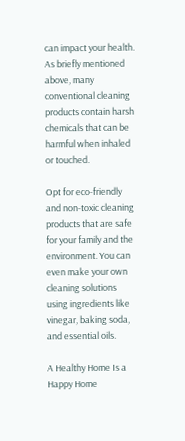can impact your health. As briefly mentioned above, many conventional cleaning products contain harsh chemicals that can be harmful when inhaled or touched.

Opt for eco-friendly and non-toxic cleaning products that are safe for your family and the environment. You can even make your own cleaning solutions using ingredients like vinegar, baking soda, and essential oils.

A Healthy Home Is a Happy Home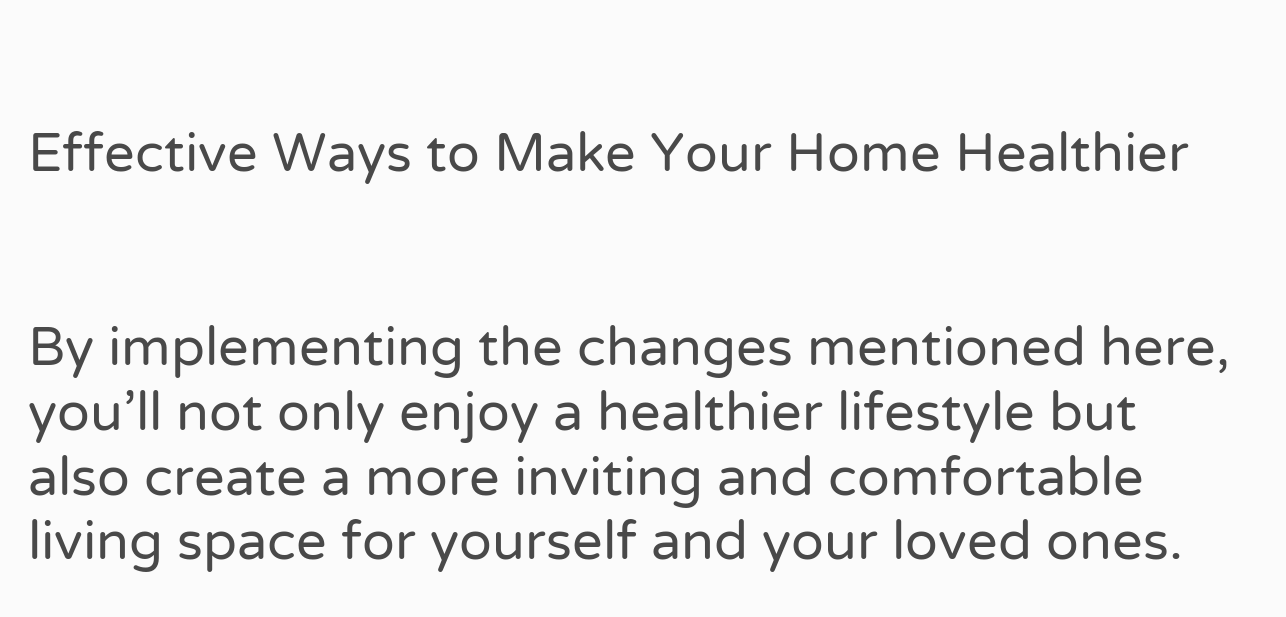Effective Ways to Make Your Home Healthier


By implementing the changes mentioned here, you’ll not only enjoy a healthier lifestyle but also create a more inviting and comfortable living space for yourself and your loved ones.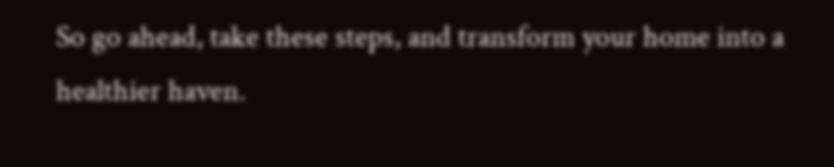So go ahead, take these steps, and transform your home into a healthier haven.